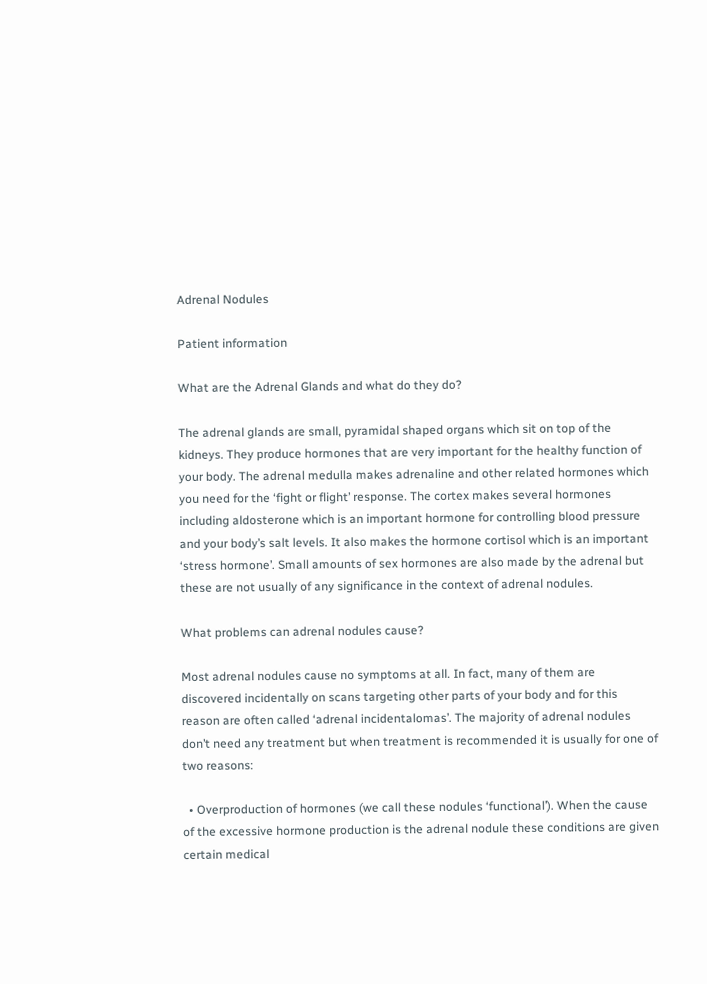Adrenal Nodules

Patient information

What are the Adrenal Glands and what do they do?

The adrenal glands are small, pyramidal shaped organs which sit on top of the kidneys. They produce hormones that are very important for the healthy function of your body. The adrenal medulla makes adrenaline and other related hormones which you need for the ‘fight or flight’ response. The cortex makes several hormones including aldosterone which is an important hormone for controlling blood pressure and your body’s salt levels. It also makes the hormone cortisol which is an important ‘stress hormone’. Small amounts of sex hormones are also made by the adrenal but these are not usually of any significance in the context of adrenal nodules.

What problems can adrenal nodules cause?

Most adrenal nodules cause no symptoms at all. In fact, many of them are discovered incidentally on scans targeting other parts of your body and for this reason are often called ‘adrenal incidentalomas’. The majority of adrenal nodules don’t need any treatment but when treatment is recommended it is usually for one of two reasons:

  • Overproduction of hormones (we call these nodules ‘functional’). When the cause of the excessive hormone production is the adrenal nodule these conditions are given certain medical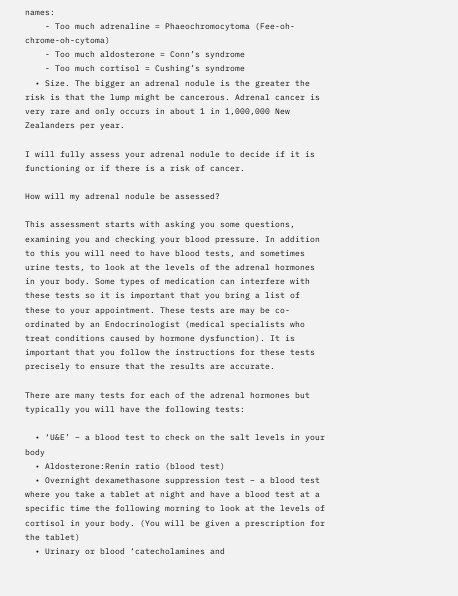names:
    - Too much adrenaline = Phaeochromocytoma (Fee-oh-chrome-oh-cytoma)
    - Too much aldosterone = Conn’s syndrome
    - Too much cortisol = Cushing’s syndrome
  • Size. The bigger an adrenal nodule is the greater the risk is that the lump might be cancerous. Adrenal cancer is very rare and only occurs in about 1 in 1,000,000 New Zealanders per year.

I will fully assess your adrenal nodule to decide if it is functioning or if there is a risk of cancer.

How will my adrenal nodule be assessed?

This assessment starts with asking you some questions, examining you and checking your blood pressure. In addition to this you will need to have blood tests, and sometimes urine tests, to look at the levels of the adrenal hormones in your body. Some types of medication can interfere with these tests so it is important that you bring a list of these to your appointment. These tests are may be co-ordinated by an Endocrinologist (medical specialists who treat conditions caused by hormone dysfunction). It is important that you follow the instructions for these tests precisely to ensure that the results are accurate.

There are many tests for each of the adrenal hormones but typically you will have the following tests:

  • ‘U&E’ – a blood test to check on the salt levels in your body
  • Aldosterone:Renin ratio (blood test)
  • Overnight dexamethasone suppression test – a blood test where you take a tablet at night and have a blood test at a specific time the following morning to look at the levels of cortisol in your body. (You will be given a prescription for the tablet)
  • Urinary or blood ‘catecholamines and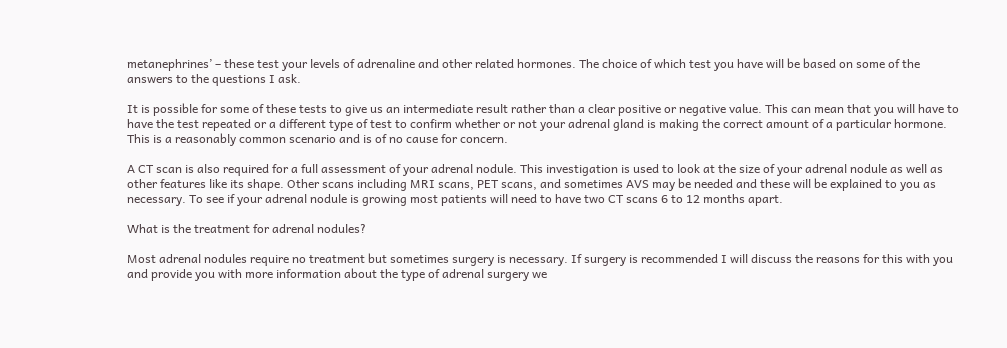metanephrines’ – these test your levels of adrenaline and other related hormones. The choice of which test you have will be based on some of the answers to the questions I ask.

It is possible for some of these tests to give us an intermediate result rather than a clear positive or negative value. This can mean that you will have to have the test repeated or a different type of test to confirm whether or not your adrenal gland is making the correct amount of a particular hormone. This is a reasonably common scenario and is of no cause for concern.

A CT scan is also required for a full assessment of your adrenal nodule. This investigation is used to look at the size of your adrenal nodule as well as other features like its shape. Other scans including MRI scans, PET scans, and sometimes AVS may be needed and these will be explained to you as necessary. To see if your adrenal nodule is growing most patients will need to have two CT scans 6 to 12 months apart.

What is the treatment for adrenal nodules?

Most adrenal nodules require no treatment but sometimes surgery is necessary. If surgery is recommended I will discuss the reasons for this with you and provide you with more information about the type of adrenal surgery we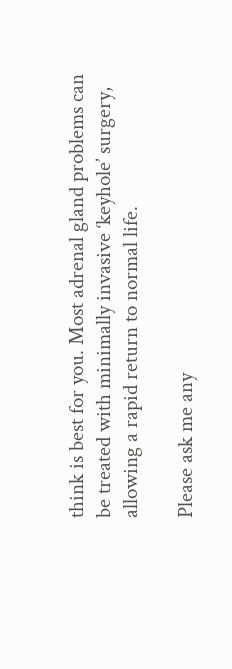think is best for you. Most adrenal gland problems can be treated with minimally invasive ‘keyhole’ surgery, allowing a rapid return to normal life.

Please ask me any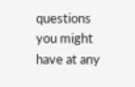questions you might have at any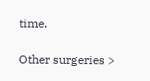time.

Other surgeries >